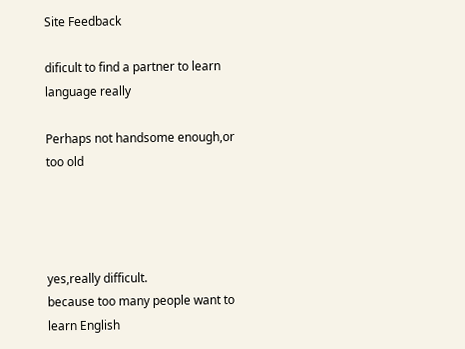Site Feedback

dificult to find a partner to learn language really

Perhaps not handsome enough,or too old




yes,really difficult.
because too many people want to learn English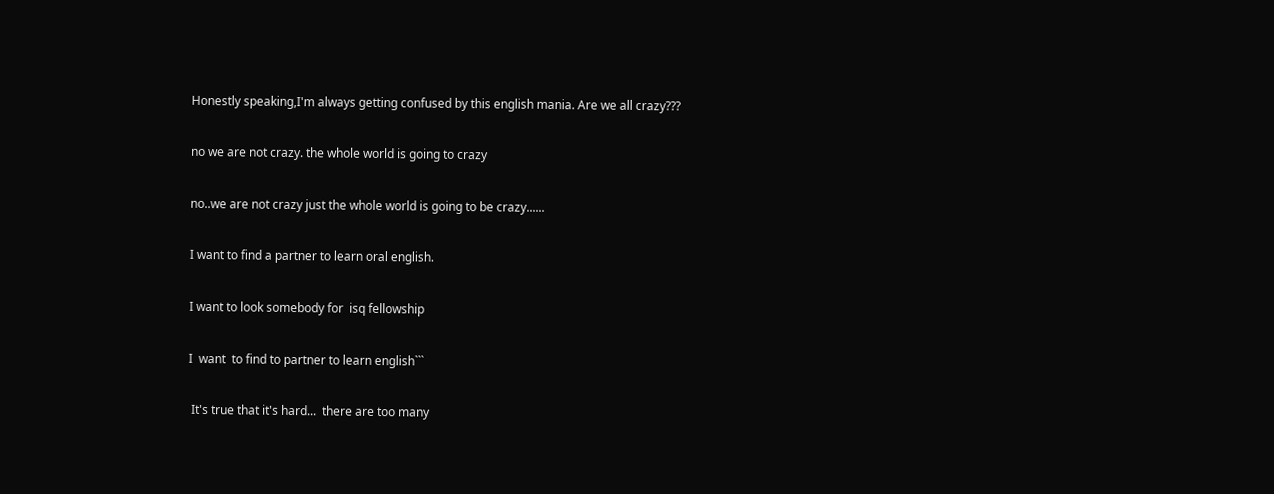Honestly speaking,I'm always getting confused by this english mania. Are we all crazy???

no we are not crazy. the whole world is going to crazy

no..we are not crazy just the whole world is going to be crazy......

I want to find a partner to learn oral english.

I want to look somebody for  isq fellowship

I  want  to find to partner to learn english```

 It's true that it's hard...  there are too many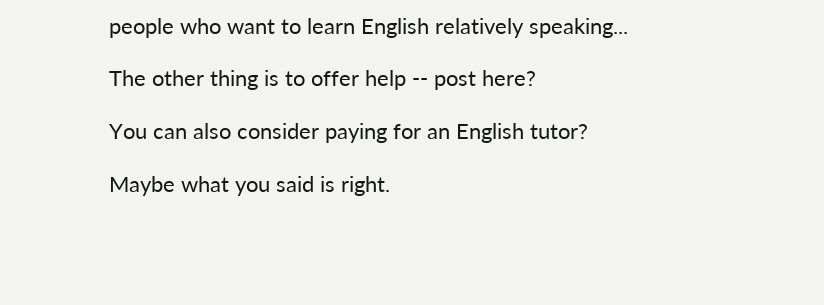people who want to learn English relatively speaking...

The other thing is to offer help -- post here?

You can also consider paying for an English tutor?

Maybe what you said is right.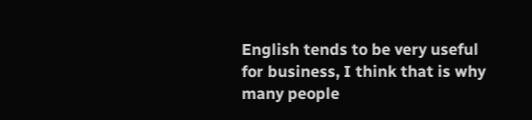English tends to be very useful for business, I think that is why many people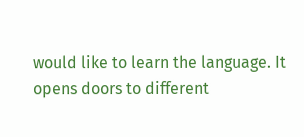would like to learn the language. It opens doors to different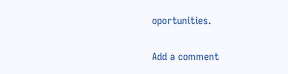oportunities.

Add a comment